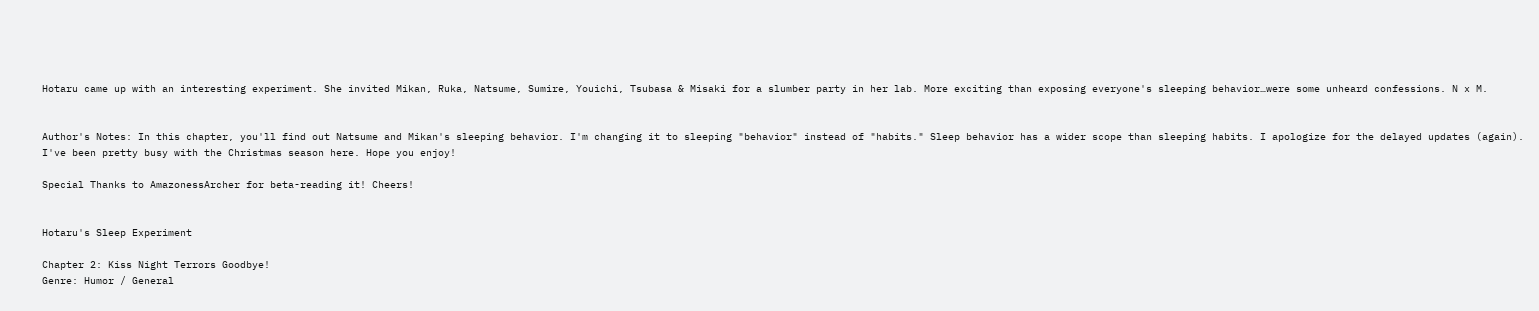Hotaru came up with an interesting experiment. She invited Mikan, Ruka, Natsume, Sumire, Youichi, Tsubasa & Misaki for a slumber party in her lab. More exciting than exposing everyone's sleeping behavior…were some unheard confessions. N x M.


Author's Notes: In this chapter, you'll find out Natsume and Mikan's sleeping behavior. I'm changing it to sleeping "behavior" instead of "habits." Sleep behavior has a wider scope than sleeping habits. I apologize for the delayed updates (again). I've been pretty busy with the Christmas season here. Hope you enjoy!

Special Thanks to AmazonessArcher for beta-reading it! Cheers!


Hotaru's Sleep Experiment

Chapter 2: Kiss Night Terrors Goodbye!
Genre: Humor / General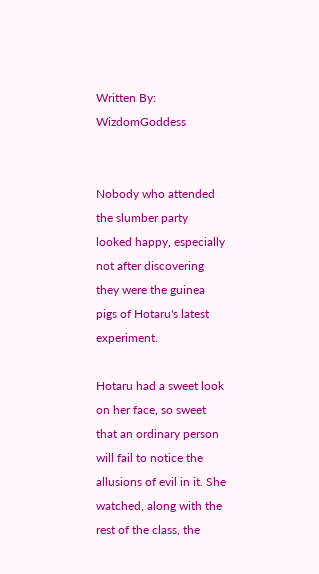Written By: WizdomGoddess


Nobody who attended the slumber party looked happy, especially not after discovering they were the guinea pigs of Hotaru's latest experiment.

Hotaru had a sweet look on her face, so sweet that an ordinary person will fail to notice the allusions of evil in it. She watched, along with the rest of the class, the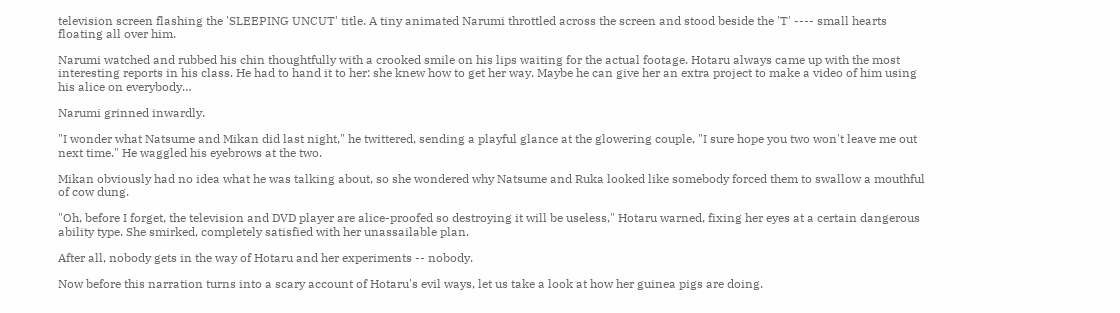television screen flashing the 'SLEEPING UNCUT' title. A tiny animated Narumi throttled across the screen and stood beside the 'T' ---- small hearts floating all over him.

Narumi watched and rubbed his chin thoughtfully with a crooked smile on his lips waiting for the actual footage. Hotaru always came up with the most interesting reports in his class. He had to hand it to her: she knew how to get her way. Maybe he can give her an extra project to make a video of him using his alice on everybody…

Narumi grinned inwardly.

"I wonder what Natsume and Mikan did last night," he twittered, sending a playful glance at the glowering couple, "I sure hope you two won't leave me out next time." He waggled his eyebrows at the two.

Mikan obviously had no idea what he was talking about, so she wondered why Natsume and Ruka looked like somebody forced them to swallow a mouthful of cow dung.

"Oh, before I forget, the television and DVD player are alice-proofed so destroying it will be useless," Hotaru warned, fixing her eyes at a certain dangerous ability type. She smirked, completely satisfied with her unassailable plan.

After all, nobody gets in the way of Hotaru and her experiments -- nobody.

Now before this narration turns into a scary account of Hotaru's evil ways, let us take a look at how her guinea pigs are doing.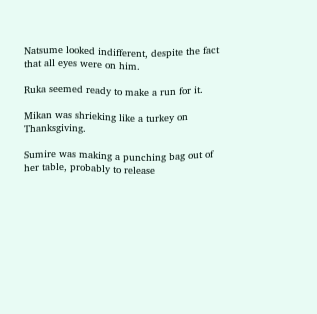Natsume looked indifferent, despite the fact that all eyes were on him.

Ruka seemed ready to make a run for it.

Mikan was shrieking like a turkey on Thanksgiving.

Sumire was making a punching bag out of her table, probably to release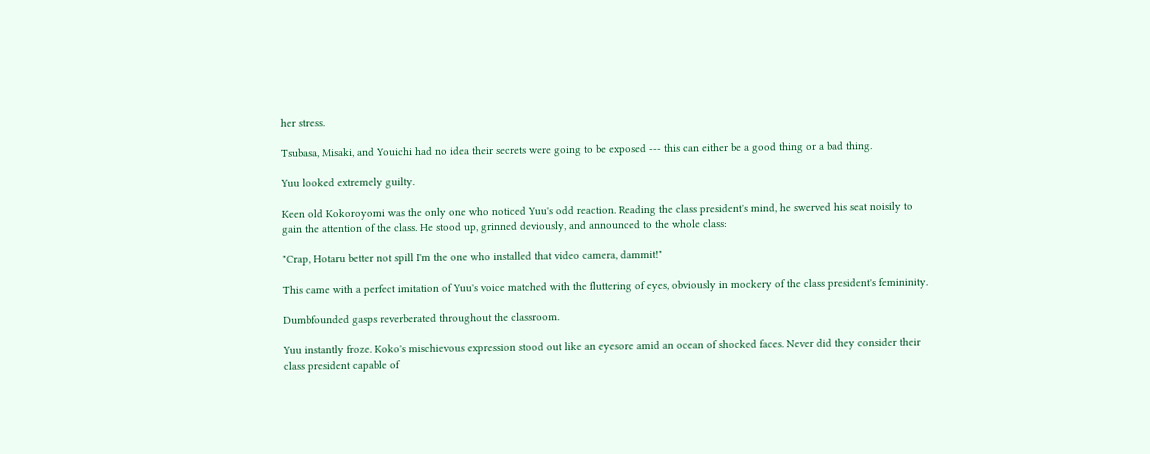her stress.

Tsubasa, Misaki, and Youichi had no idea their secrets were going to be exposed --- this can either be a good thing or a bad thing.

Yuu looked extremely guilty.

Keen old Kokoroyomi was the only one who noticed Yuu's odd reaction. Reading the class president's mind, he swerved his seat noisily to gain the attention of the class. He stood up, grinned deviously, and announced to the whole class:

"Crap, Hotaru better not spill I'm the one who installed that video camera, dammit!"

This came with a perfect imitation of Yuu's voice matched with the fluttering of eyes, obviously in mockery of the class president's femininity.

Dumbfounded gasps reverberated throughout the classroom.

Yuu instantly froze. Koko's mischievous expression stood out like an eyesore amid an ocean of shocked faces. Never did they consider their class president capable of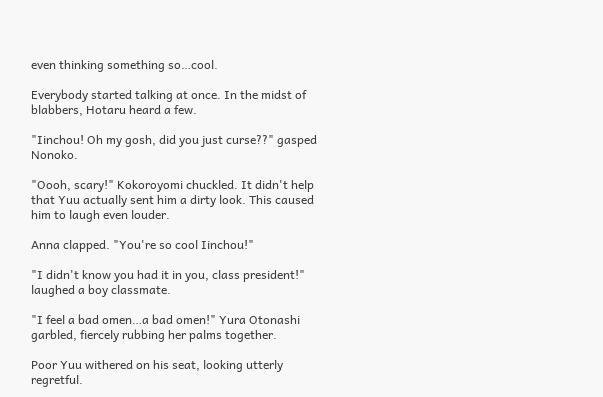even thinking something so…cool.

Everybody started talking at once. In the midst of blabbers, Hotaru heard a few.

"Iinchou! Oh my gosh, did you just curse??" gasped Nonoko.

"Oooh, scary!" Kokoroyomi chuckled. It didn't help that Yuu actually sent him a dirty look. This caused him to laugh even louder.

Anna clapped. "You're so cool Iinchou!"

"I didn't know you had it in you, class president!" laughed a boy classmate.

"I feel a bad omen…a bad omen!" Yura Otonashi garbled, fiercely rubbing her palms together.

Poor Yuu withered on his seat, looking utterly regretful.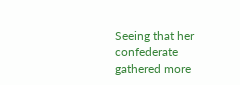Seeing that her confederate gathered more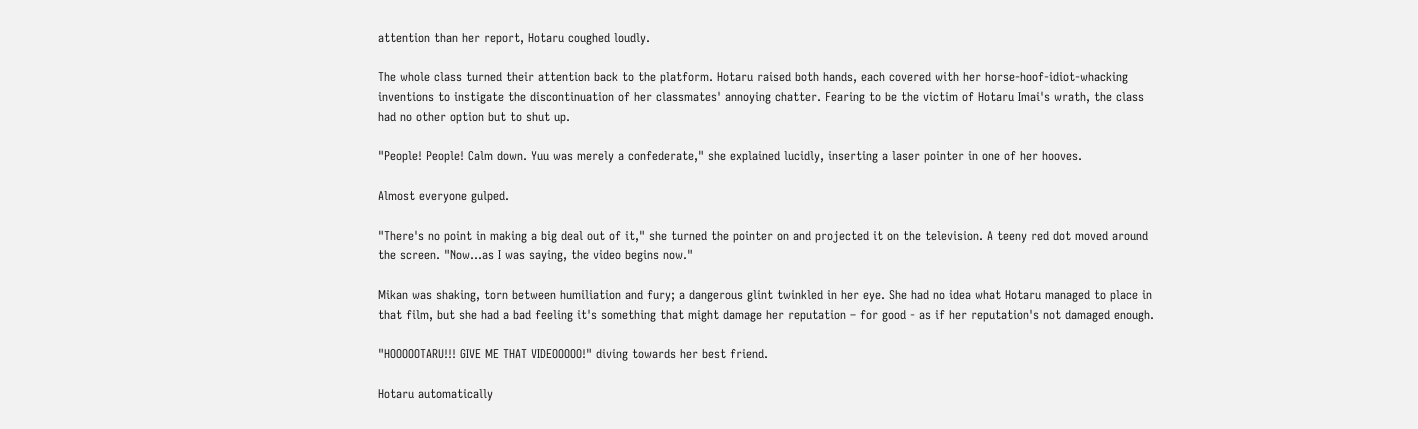attention than her report, Hotaru coughed loudly.

The whole class turned their attention back to the platform. Hotaru raised both hands, each covered with her horse-hoof-idiot-whacking inventions to instigate the discontinuation of her classmates' annoying chatter. Fearing to be the victim of Hotaru Imai's wrath, the class had no other option but to shut up.

"People! People! Calm down. Yuu was merely a confederate," she explained lucidly, inserting a laser pointer in one of her hooves.

Almost everyone gulped.

"There's no point in making a big deal out of it," she turned the pointer on and projected it on the television. A teeny red dot moved around the screen. "Now…as I was saying, the video begins now."

Mikan was shaking, torn between humiliation and fury; a dangerous glint twinkled in her eye. She had no idea what Hotaru managed to place in that film, but she had a bad feeling it's something that might damage her reputation – for good - as if her reputation's not damaged enough.

"HOOOOOTARU!!! GIVE ME THAT VIDEOOOOO!" diving towards her best friend.

Hotaru automatically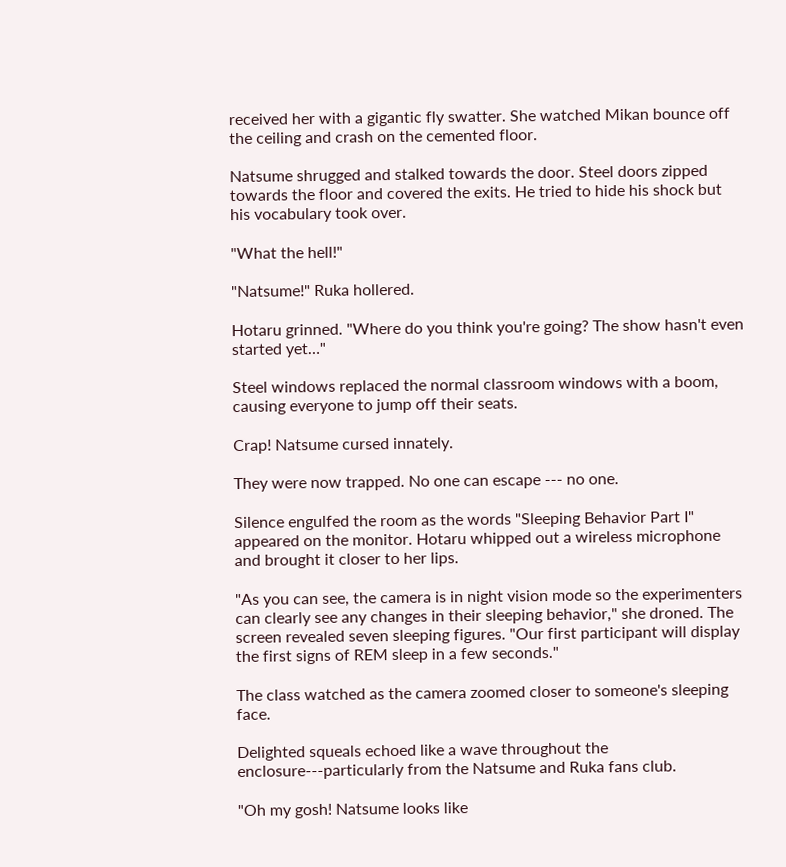received her with a gigantic fly swatter. She watched Mikan bounce off the ceiling and crash on the cemented floor.

Natsume shrugged and stalked towards the door. Steel doors zipped towards the floor and covered the exits. He tried to hide his shock but his vocabulary took over.

"What the hell!"

"Natsume!" Ruka hollered.

Hotaru grinned. "Where do you think you're going? The show hasn't even started yet…"

Steel windows replaced the normal classroom windows with a boom, causing everyone to jump off their seats.

Crap! Natsume cursed innately.

They were now trapped. No one can escape --- no one.

Silence engulfed the room as the words "Sleeping Behavior Part I" appeared on the monitor. Hotaru whipped out a wireless microphone and brought it closer to her lips.

"As you can see, the camera is in night vision mode so the experimenters can clearly see any changes in their sleeping behavior," she droned. The screen revealed seven sleeping figures. "Our first participant will display the first signs of REM sleep in a few seconds."

The class watched as the camera zoomed closer to someone's sleeping face.

Delighted squeals echoed like a wave throughout the enclosure---particularly from the Natsume and Ruka fans club.

"Oh my gosh! Natsume looks like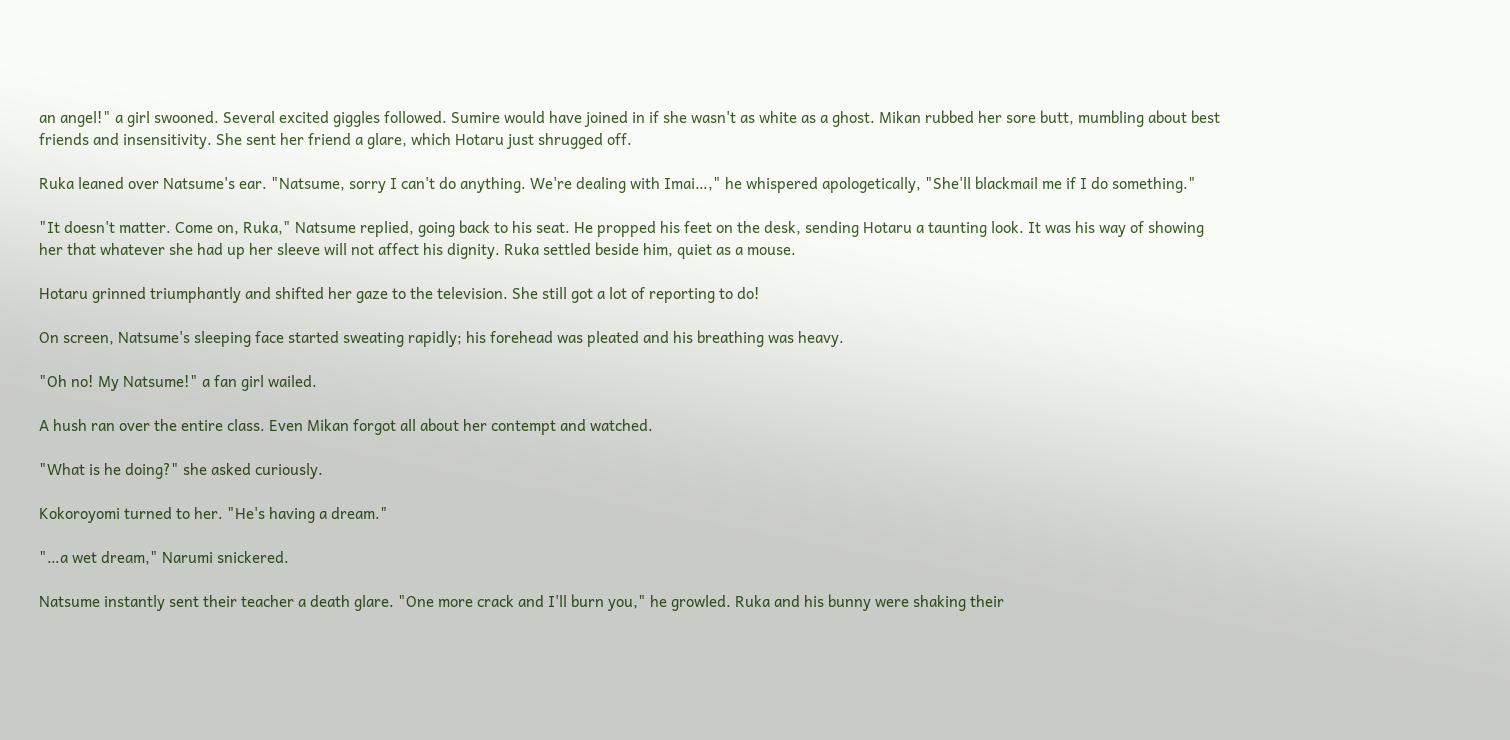an angel!" a girl swooned. Several excited giggles followed. Sumire would have joined in if she wasn't as white as a ghost. Mikan rubbed her sore butt, mumbling about best friends and insensitivity. She sent her friend a glare, which Hotaru just shrugged off.

Ruka leaned over Natsume's ear. "Natsume, sorry I can't do anything. We're dealing with Imai…," he whispered apologetically, "She'll blackmail me if I do something."

"It doesn't matter. Come on, Ruka," Natsume replied, going back to his seat. He propped his feet on the desk, sending Hotaru a taunting look. It was his way of showing her that whatever she had up her sleeve will not affect his dignity. Ruka settled beside him, quiet as a mouse.

Hotaru grinned triumphantly and shifted her gaze to the television. She still got a lot of reporting to do!

On screen, Natsume's sleeping face started sweating rapidly; his forehead was pleated and his breathing was heavy.

"Oh no! My Natsume!" a fan girl wailed.

A hush ran over the entire class. Even Mikan forgot all about her contempt and watched.

"What is he doing?" she asked curiously.

Kokoroyomi turned to her. "He's having a dream."

"…a wet dream," Narumi snickered.

Natsume instantly sent their teacher a death glare. "One more crack and I'll burn you," he growled. Ruka and his bunny were shaking their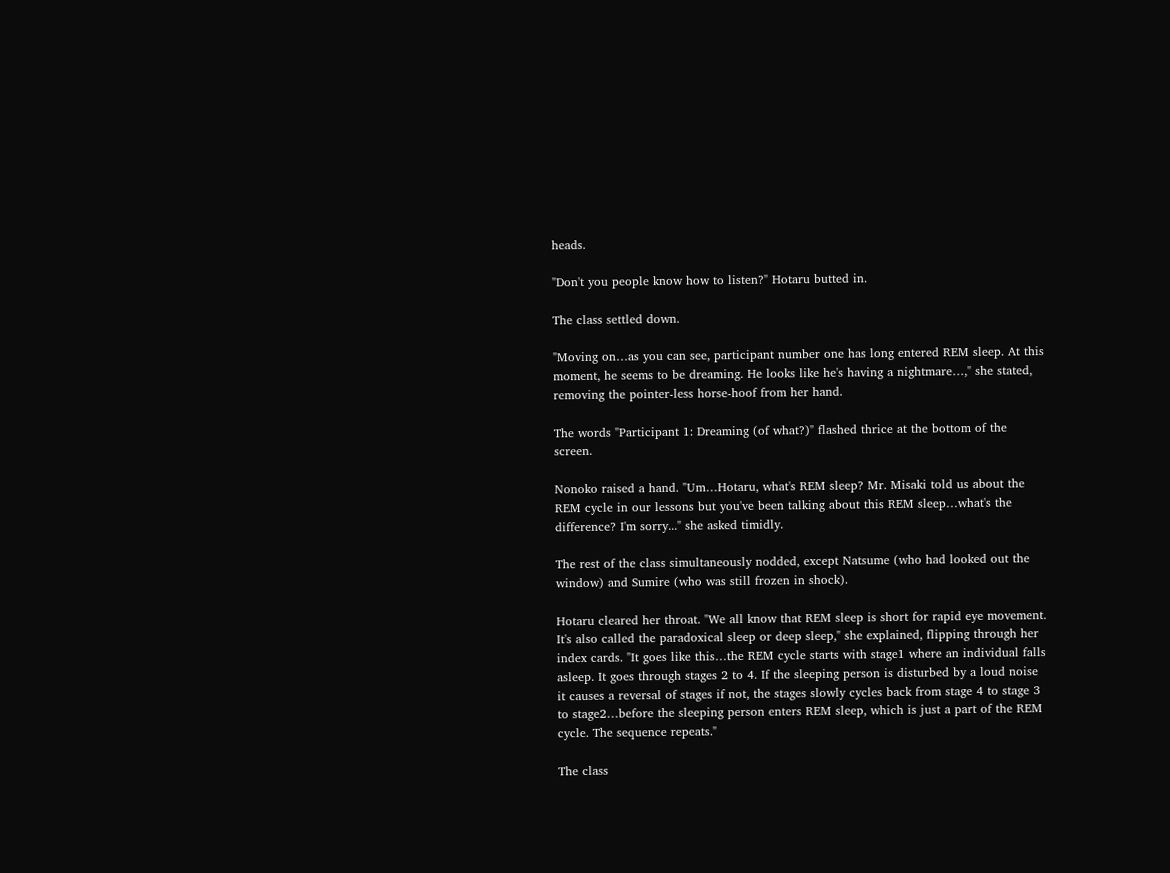heads.

"Don't you people know how to listen?" Hotaru butted in.

The class settled down.

"Moving on…as you can see, participant number one has long entered REM sleep. At this moment, he seems to be dreaming. He looks like he's having a nightmare…," she stated, removing the pointer-less horse-hoof from her hand.

The words "Participant 1: Dreaming (of what?)" flashed thrice at the bottom of the screen.

Nonoko raised a hand. "Um…Hotaru, what's REM sleep? Mr. Misaki told us about the REM cycle in our lessons but you've been talking about this REM sleep…what's the difference? I'm sorry..." she asked timidly.

The rest of the class simultaneously nodded, except Natsume (who had looked out the window) and Sumire (who was still frozen in shock).

Hotaru cleared her throat. "We all know that REM sleep is short for rapid eye movement. It's also called the paradoxical sleep or deep sleep," she explained, flipping through her index cards. "It goes like this…the REM cycle starts with stage1 where an individual falls asleep. It goes through stages 2 to 4. If the sleeping person is disturbed by a loud noise it causes a reversal of stages if not, the stages slowly cycles back from stage 4 to stage 3 to stage2…before the sleeping person enters REM sleep, which is just a part of the REM cycle. The sequence repeats."

The class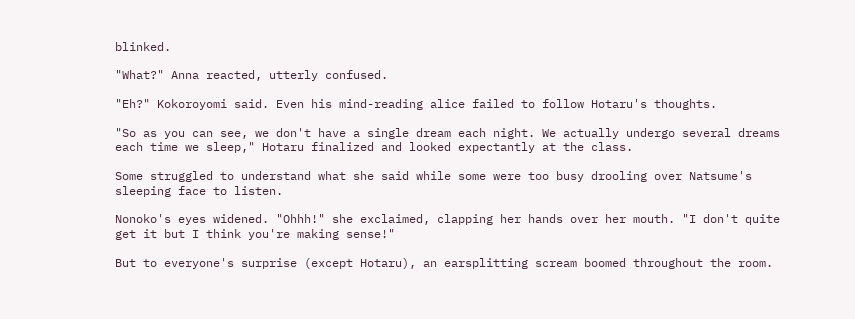blinked.

"What?" Anna reacted, utterly confused.

"Eh?" Kokoroyomi said. Even his mind-reading alice failed to follow Hotaru's thoughts.

"So as you can see, we don't have a single dream each night. We actually undergo several dreams each time we sleep," Hotaru finalized and looked expectantly at the class.

Some struggled to understand what she said while some were too busy drooling over Natsume's sleeping face to listen.

Nonoko's eyes widened. "Ohhh!" she exclaimed, clapping her hands over her mouth. "I don't quite get it but I think you're making sense!"

But to everyone's surprise (except Hotaru), an earsplitting scream boomed throughout the room.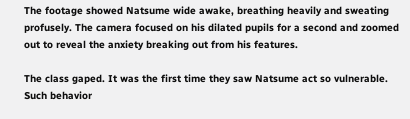The footage showed Natsume wide awake, breathing heavily and sweating profusely. The camera focused on his dilated pupils for a second and zoomed out to reveal the anxiety breaking out from his features.

The class gaped. It was the first time they saw Natsume act so vulnerable. Such behavior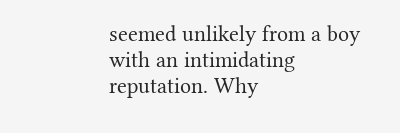seemed unlikely from a boy with an intimidating reputation. Why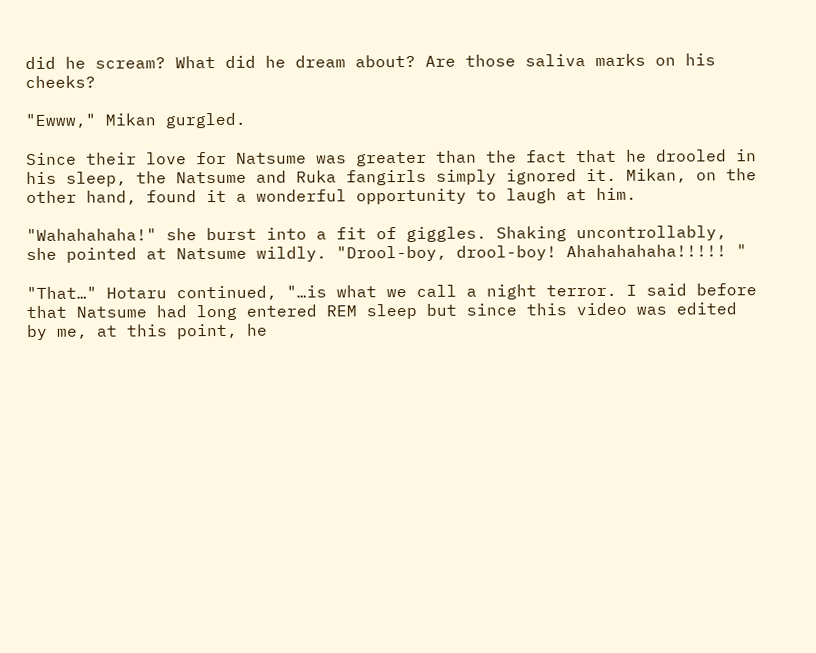did he scream? What did he dream about? Are those saliva marks on his cheeks?

"Ewww," Mikan gurgled.

Since their love for Natsume was greater than the fact that he drooled in his sleep, the Natsume and Ruka fangirls simply ignored it. Mikan, on the other hand, found it a wonderful opportunity to laugh at him.

"Wahahahaha!" she burst into a fit of giggles. Shaking uncontrollably, she pointed at Natsume wildly. "Drool-boy, drool-boy! Ahahahahaha!!!!! "

"That…" Hotaru continued, "…is what we call a night terror. I said before that Natsume had long entered REM sleep but since this video was edited by me, at this point, he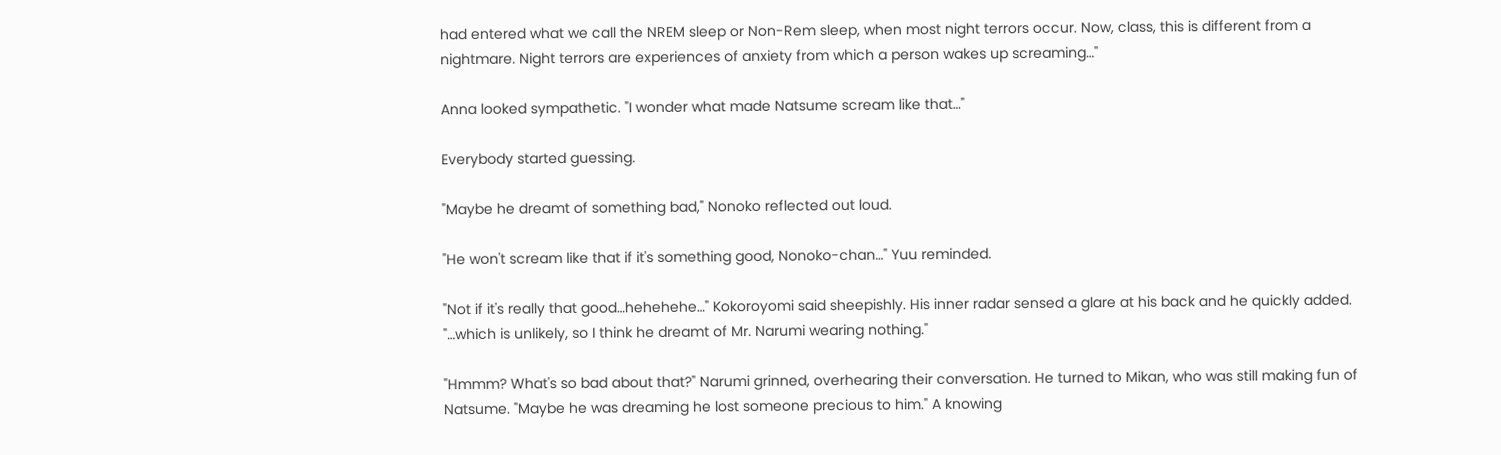had entered what we call the NREM sleep or Non-Rem sleep, when most night terrors occur. Now, class, this is different from a nightmare. Night terrors are experiences of anxiety from which a person wakes up screaming…"

Anna looked sympathetic. "I wonder what made Natsume scream like that…"

Everybody started guessing.

"Maybe he dreamt of something bad," Nonoko reflected out loud.

"He won't scream like that if it's something good, Nonoko-chan…" Yuu reminded.

"Not if it's really that good…hehehehe…" Kokoroyomi said sheepishly. His inner radar sensed a glare at his back and he quickly added. "…which is unlikely, so I think he dreamt of Mr. Narumi wearing nothing."

"Hmmm? What's so bad about that?" Narumi grinned, overhearing their conversation. He turned to Mikan, who was still making fun of Natsume. "Maybe he was dreaming he lost someone precious to him." A knowing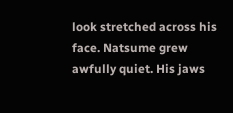look stretched across his face. Natsume grew awfully quiet. His jaws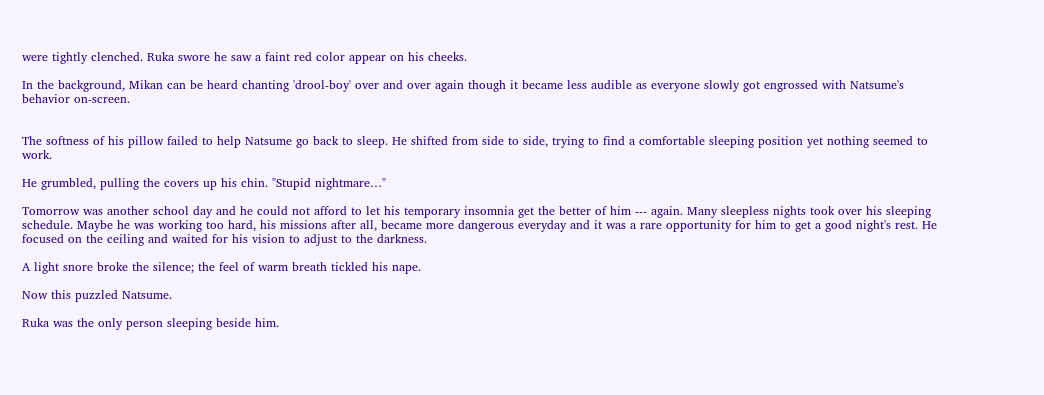were tightly clenched. Ruka swore he saw a faint red color appear on his cheeks.

In the background, Mikan can be heard chanting 'drool-boy' over and over again though it became less audible as everyone slowly got engrossed with Natsume's behavior on-screen.


The softness of his pillow failed to help Natsume go back to sleep. He shifted from side to side, trying to find a comfortable sleeping position yet nothing seemed to work.

He grumbled, pulling the covers up his chin. "Stupid nightmare…"

Tomorrow was another school day and he could not afford to let his temporary insomnia get the better of him --- again. Many sleepless nights took over his sleeping schedule. Maybe he was working too hard, his missions after all, became more dangerous everyday and it was a rare opportunity for him to get a good night's rest. He focused on the ceiling and waited for his vision to adjust to the darkness.

A light snore broke the silence; the feel of warm breath tickled his nape.

Now this puzzled Natsume.

Ruka was the only person sleeping beside him.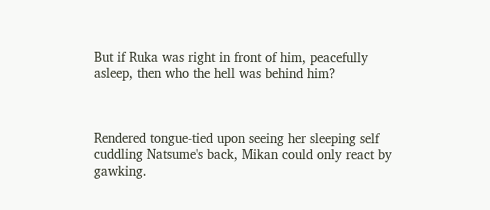But if Ruka was right in front of him, peacefully asleep, then who the hell was behind him?



Rendered tongue-tied upon seeing her sleeping self cuddling Natsume's back, Mikan could only react by gawking.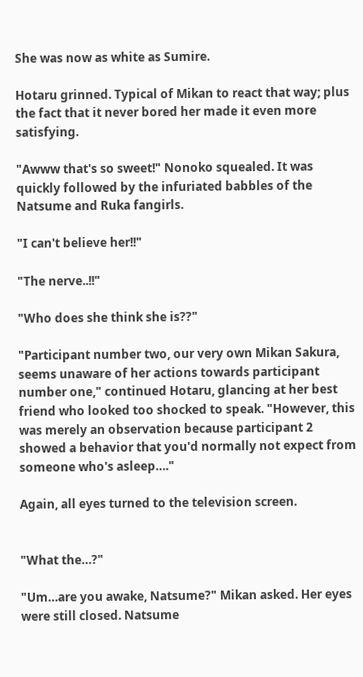She was now as white as Sumire.

Hotaru grinned. Typical of Mikan to react that way; plus the fact that it never bored her made it even more satisfying.

"Awww that's so sweet!" Nonoko squealed. It was quickly followed by the infuriated babbles of the Natsume and Ruka fangirls.

"I can't believe her!!"

"The nerve..!!"

"Who does she think she is??"

"Participant number two, our very own Mikan Sakura, seems unaware of her actions towards participant number one," continued Hotaru, glancing at her best friend who looked too shocked to speak. "However, this was merely an observation because participant 2 showed a behavior that you'd normally not expect from someone who's asleep…."

Again, all eyes turned to the television screen.


"What the…?"

"Um…are you awake, Natsume?" Mikan asked. Her eyes were still closed. Natsume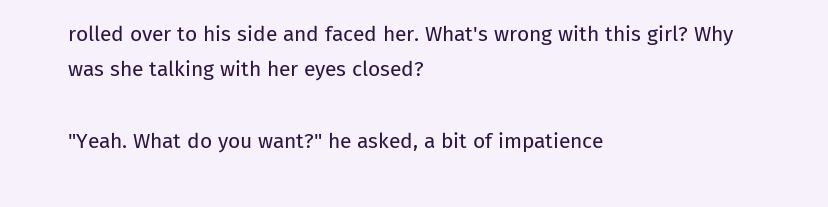rolled over to his side and faced her. What's wrong with this girl? Why was she talking with her eyes closed?

"Yeah. What do you want?" he asked, a bit of impatience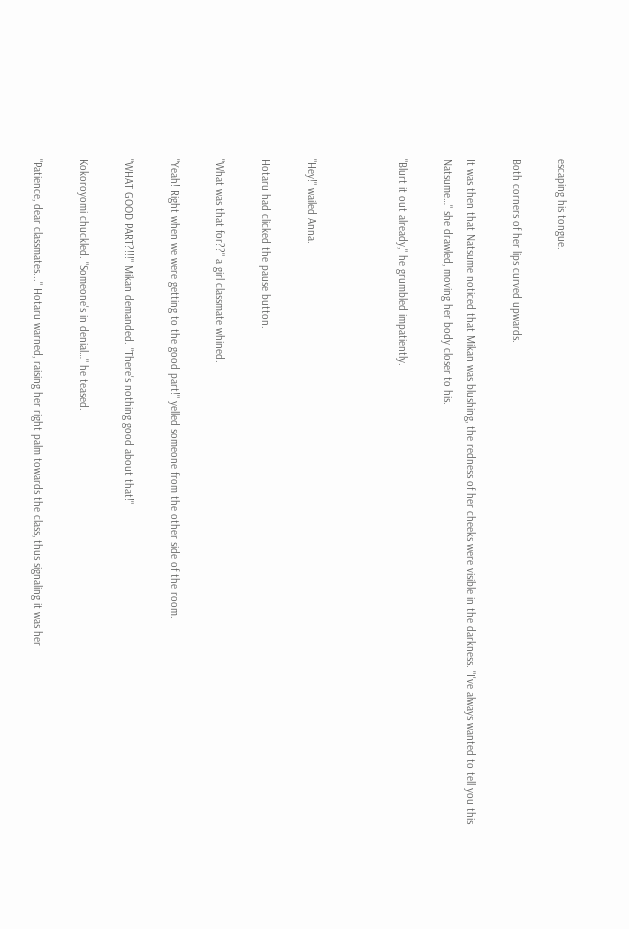escaping his tongue.

Both corners of her lips curved upwards.

It was then that Natsume noticed that Mikan was blushing, the redness of her cheeks were visible in the darkness. "I've always wanted to tell you this Natsume…" she drawled, moving her body closer to his.

"Blurt it out already," he grumbled impatiently.



"Hey!" wailed Anna.

Hotaru had clicked the pause button.

"What was that for??" a girl classmate whined.

"Yeah! Right when we were getting to the good part!" yelled someone from the other side of the room.

"WHAT GOOD PART?!!!" Mikan demanded. "There's nothing good about that!"

Kokoroyomi chuckled. "Someone's in denial…" he teased.

"Patience, dear classmates..." Hotaru warned, raising her right palm towards the class, thus signaling it was her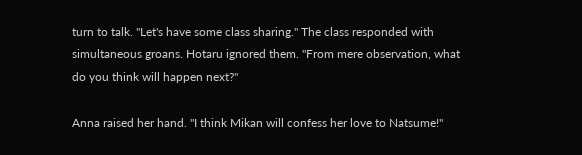turn to talk. "Let's have some class sharing." The class responded with simultaneous groans. Hotaru ignored them. "From mere observation, what do you think will happen next?"

Anna raised her hand. "I think Mikan will confess her love to Natsume!"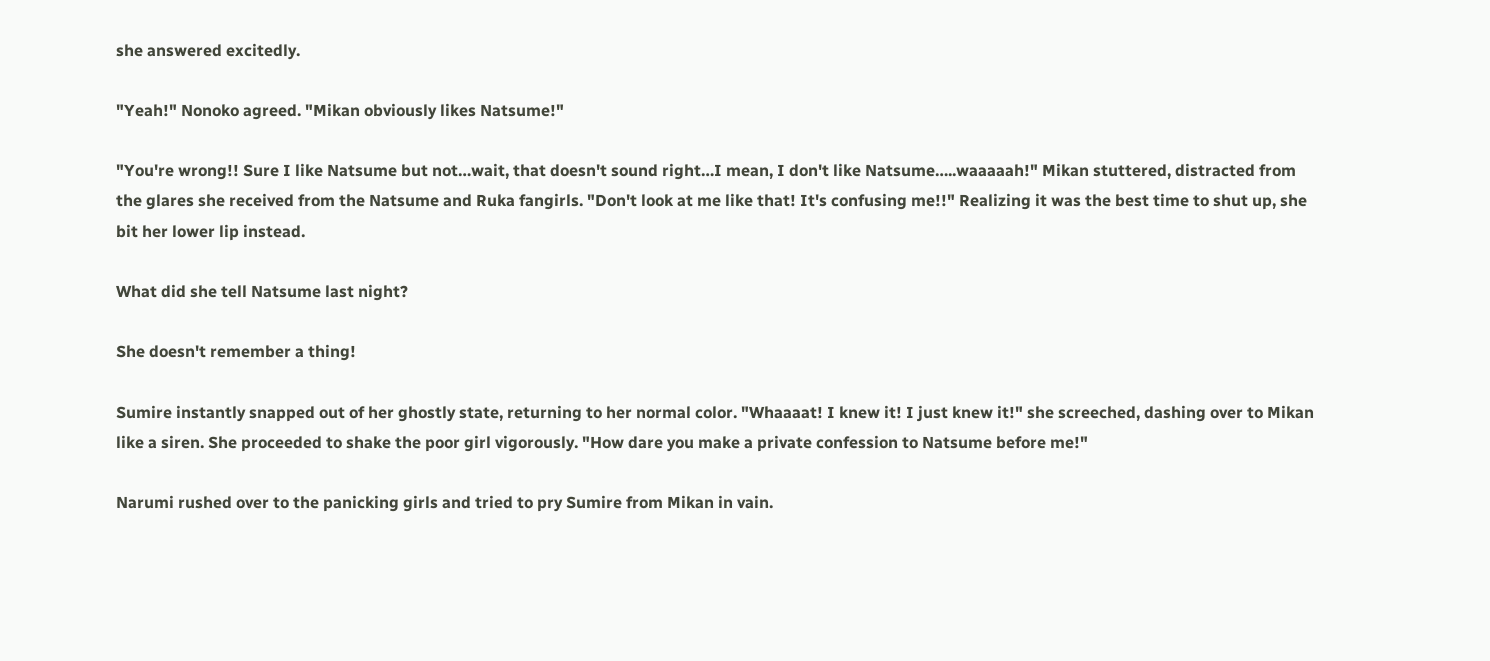she answered excitedly.

"Yeah!" Nonoko agreed. "Mikan obviously likes Natsume!"

"You're wrong!! Sure I like Natsume but not…wait, that doesn't sound right…I mean, I don't like Natsume…..waaaaah!" Mikan stuttered, distracted from the glares she received from the Natsume and Ruka fangirls. "Don't look at me like that! It's confusing me!!" Realizing it was the best time to shut up, she bit her lower lip instead.

What did she tell Natsume last night?

She doesn't remember a thing!

Sumire instantly snapped out of her ghostly state, returning to her normal color. "Whaaaat! I knew it! I just knew it!" she screeched, dashing over to Mikan like a siren. She proceeded to shake the poor girl vigorously. "How dare you make a private confession to Natsume before me!"

Narumi rushed over to the panicking girls and tried to pry Sumire from Mikan in vain.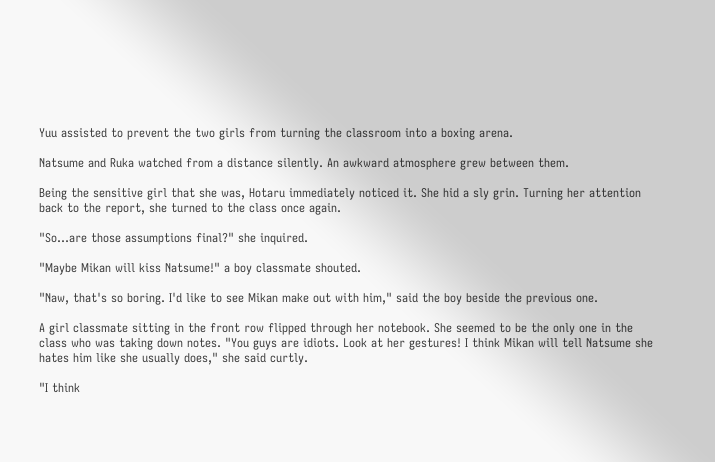Yuu assisted to prevent the two girls from turning the classroom into a boxing arena.

Natsume and Ruka watched from a distance silently. An awkward atmosphere grew between them.

Being the sensitive girl that she was, Hotaru immediately noticed it. She hid a sly grin. Turning her attention back to the report, she turned to the class once again.

"So…are those assumptions final?" she inquired.

"Maybe Mikan will kiss Natsume!" a boy classmate shouted.

"Naw, that's so boring. I'd like to see Mikan make out with him," said the boy beside the previous one.

A girl classmate sitting in the front row flipped through her notebook. She seemed to be the only one in the class who was taking down notes. "You guys are idiots. Look at her gestures! I think Mikan will tell Natsume she hates him like she usually does," she said curtly.

"I think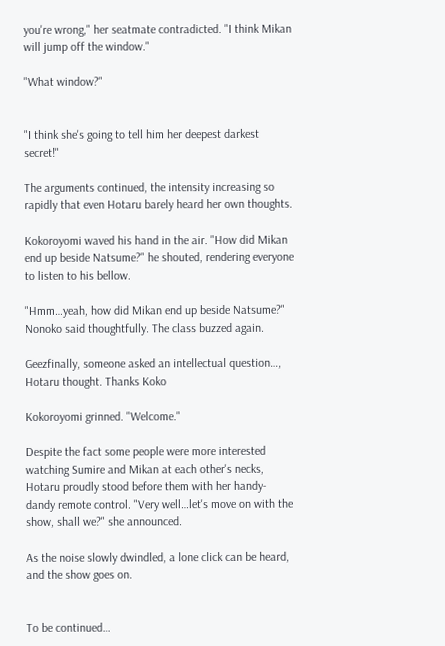you're wrong," her seatmate contradicted. "I think Mikan will jump off the window."

"What window?"


"I think she's going to tell him her deepest darkest secret!"

The arguments continued, the intensity increasing so rapidly that even Hotaru barely heard her own thoughts.

Kokoroyomi waved his hand in the air. "How did Mikan end up beside Natsume?" he shouted, rendering everyone to listen to his bellow.

"Hmm…yeah, how did Mikan end up beside Natsume?" Nonoko said thoughtfully. The class buzzed again.

Geezfinally, someone asked an intellectual question…, Hotaru thought. Thanks Koko

Kokoroyomi grinned. "Welcome."

Despite the fact some people were more interested watching Sumire and Mikan at each other's necks, Hotaru proudly stood before them with her handy-dandy remote control. "Very well…let's move on with the show, shall we?" she announced.

As the noise slowly dwindled, a lone click can be heard, and the show goes on.


To be continued…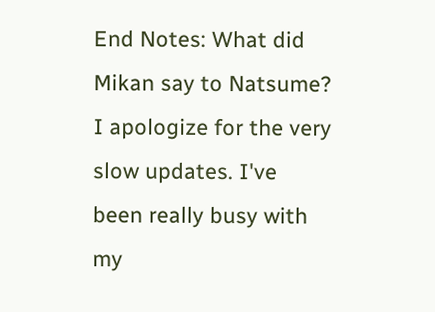End Notes: What did Mikan say to Natsume? I apologize for the very slow updates. I've been really busy with my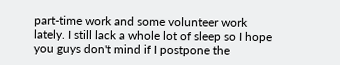part-time work and some volunteer work lately. I still lack a whole lot of sleep so I hope you guys don't mind if I postpone the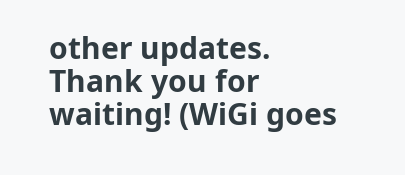other updates. Thank you for waiting! (WiGi goes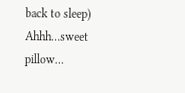back to sleep) Ahhh…sweet pillow…